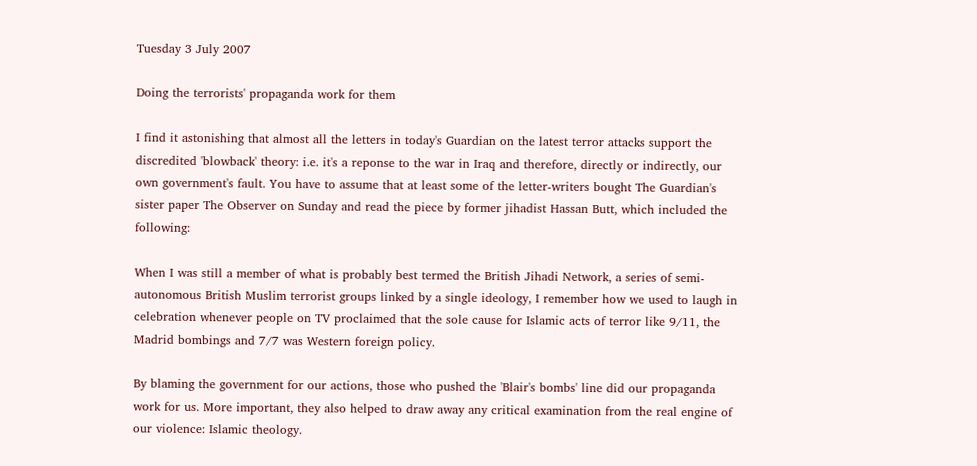Tuesday 3 July 2007

Doing the terrorists' propaganda work for them

I find it astonishing that almost all the letters in today's Guardian on the latest terror attacks support the discredited 'blowback' theory: i.e. it's a reponse to the war in Iraq and therefore, directly or indirectly, our own government's fault. You have to assume that at least some of the letter-writers bought The Guardian's sister paper The Observer on Sunday and read the piece by former jihadist Hassan Butt, which included the following:

When I was still a member of what is probably best termed the British Jihadi Network, a series of semi-autonomous British Muslim terrorist groups linked by a single ideology, I remember how we used to laugh in celebration whenever people on TV proclaimed that the sole cause for Islamic acts of terror like 9/11, the Madrid bombings and 7/7 was Western foreign policy.

By blaming the government for our actions, those who pushed the 'Blair's bombs' line did our propaganda work for us. More important, they also helped to draw away any critical examination from the real engine of our violence: Islamic theology.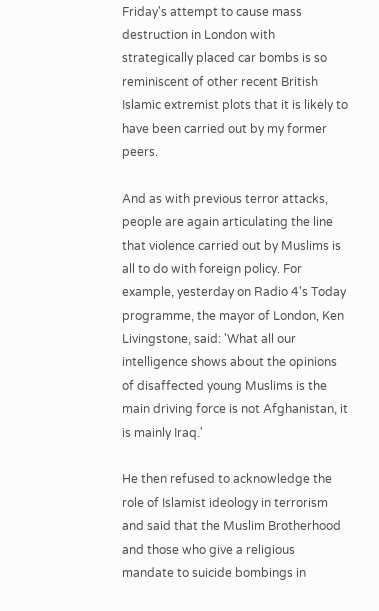Friday's attempt to cause mass destruction in London with strategically placed car bombs is so reminiscent of other recent British Islamic extremist plots that it is likely to have been carried out by my former peers.

And as with previous terror attacks, people are again articulating the line that violence carried out by Muslims is all to do with foreign policy. For example, yesterday on Radio 4's Today programme, the mayor of London, Ken Livingstone, said: 'What all our intelligence shows about the opinions of disaffected young Muslims is the main driving force is not Afghanistan, it is mainly Iraq.'

He then refused to acknowledge the role of Islamist ideology in terrorism and said that the Muslim Brotherhood and those who give a religious mandate to suicide bombings in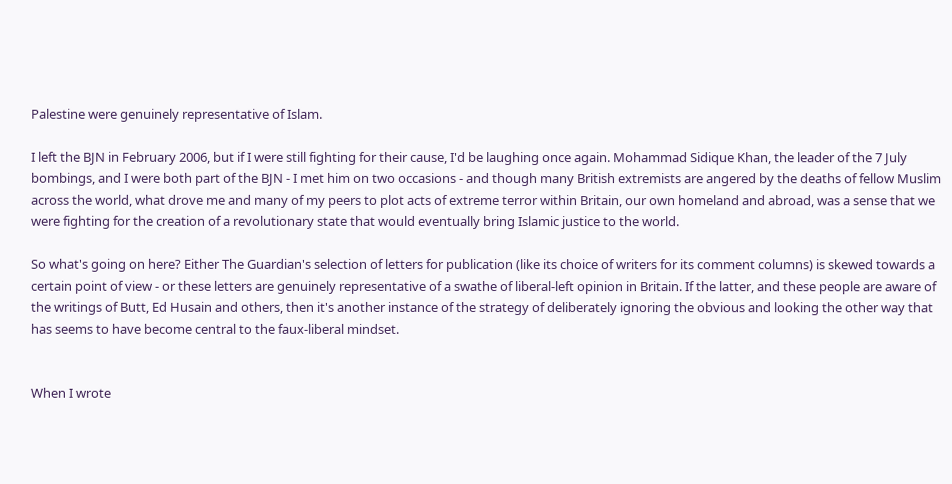Palestine were genuinely representative of Islam.

I left the BJN in February 2006, but if I were still fighting for their cause, I'd be laughing once again. Mohammad Sidique Khan, the leader of the 7 July bombings, and I were both part of the BJN - I met him on two occasions - and though many British extremists are angered by the deaths of fellow Muslim across the world, what drove me and many of my peers to plot acts of extreme terror within Britain, our own homeland and abroad, was a sense that we were fighting for the creation of a revolutionary state that would eventually bring Islamic justice to the world.

So what's going on here? Either The Guardian's selection of letters for publication (like its choice of writers for its comment columns) is skewed towards a certain point of view - or these letters are genuinely representative of a swathe of liberal-left opinion in Britain. If the latter, and these people are aware of the writings of Butt, Ed Husain and others, then it's another instance of the strategy of deliberately ignoring the obvious and looking the other way that has seems to have become central to the faux-liberal mindset.


When I wrote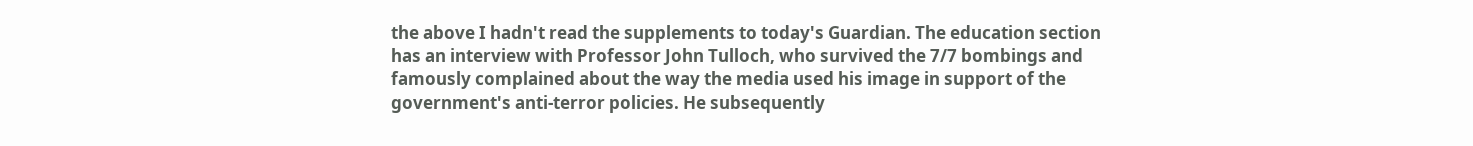the above I hadn't read the supplements to today's Guardian. The education section has an interview with Professor John Tulloch, who survived the 7/7 bombings and famously complained about the way the media used his image in support of the government's anti-terror policies. He subsequently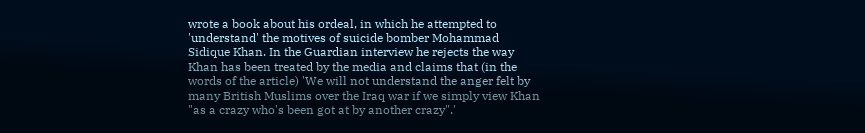wrote a book about his ordeal, in which he attempted to 'understand' the motives of suicide bomber Mohammad Sidique Khan. In the Guardian interview he rejects the way Khan has been treated by the media and claims that (in the words of the article) 'We will not understand the anger felt by many British Muslims over the Iraq war if we simply view Khan "as a crazy who's been got at by another crazy".'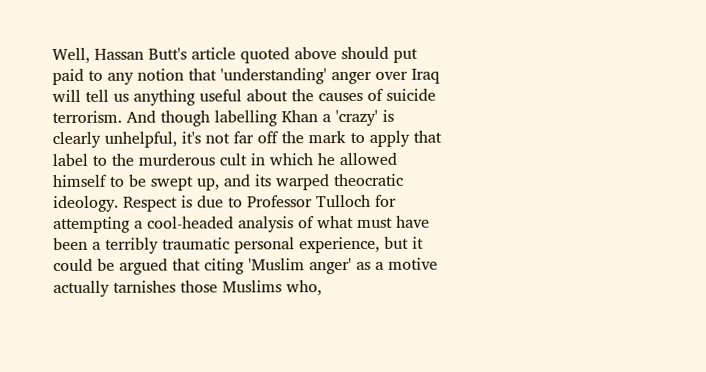Well, Hassan Butt's article quoted above should put paid to any notion that 'understanding' anger over Iraq will tell us anything useful about the causes of suicide terrorism. And though labelling Khan a 'crazy' is clearly unhelpful, it's not far off the mark to apply that label to the murderous cult in which he allowed himself to be swept up, and its warped theocratic ideology. Respect is due to Professor Tulloch for attempting a cool-headed analysis of what must have been a terribly traumatic personal experience, but it could be argued that citing 'Muslim anger' as a motive actually tarnishes those Muslims who,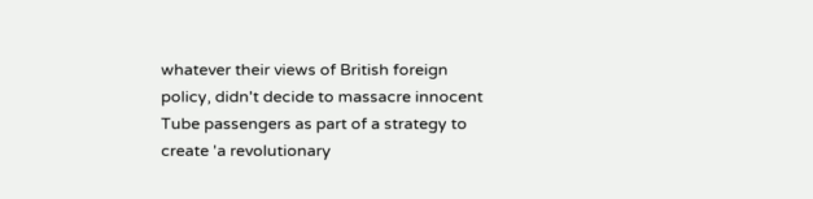whatever their views of British foreign policy, didn't decide to massacre innocent Tube passengers as part of a strategy to create 'a revolutionary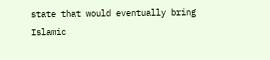state that would eventually bring Islamic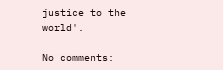justice to the world'.

No comments: